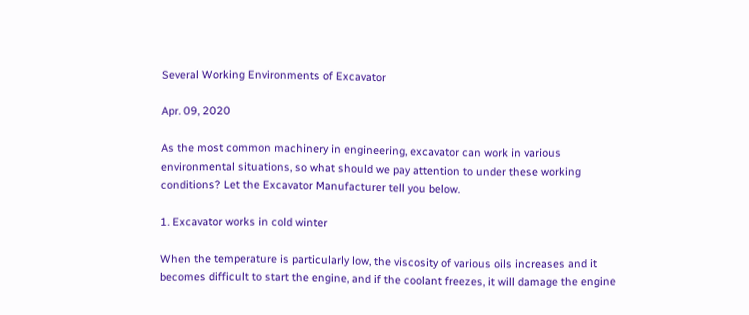Several Working Environments of Excavator

Apr. 09, 2020

As the most common machinery in engineering, excavator can work in various environmental situations, so what should we pay attention to under these working conditions? Let the Excavator Manufacturer tell you below.

1. Excavator works in cold winter

When the temperature is particularly low, the viscosity of various oils increases and it becomes difficult to start the engine, and if the coolant freezes, it will damage the engine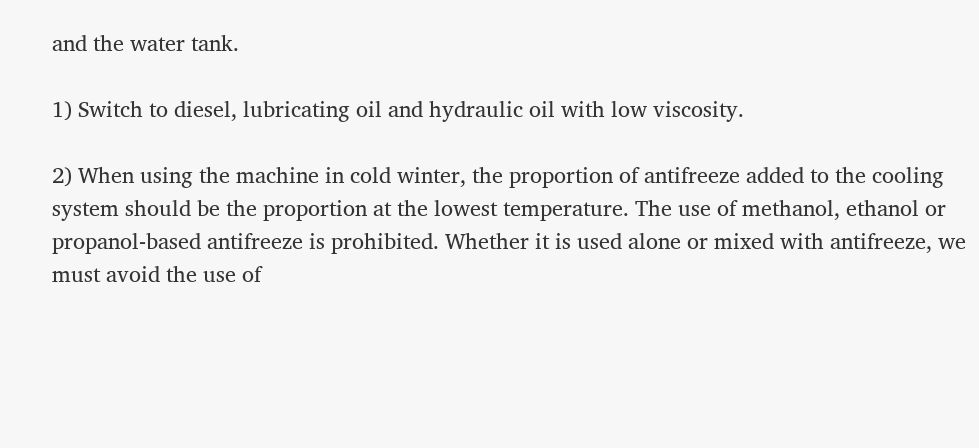and the water tank.

1) Switch to diesel, lubricating oil and hydraulic oil with low viscosity.

2) When using the machine in cold winter, the proportion of antifreeze added to the cooling system should be the proportion at the lowest temperature. The use of methanol, ethanol or propanol-based antifreeze is prohibited. Whether it is used alone or mixed with antifreeze, we must avoid the use of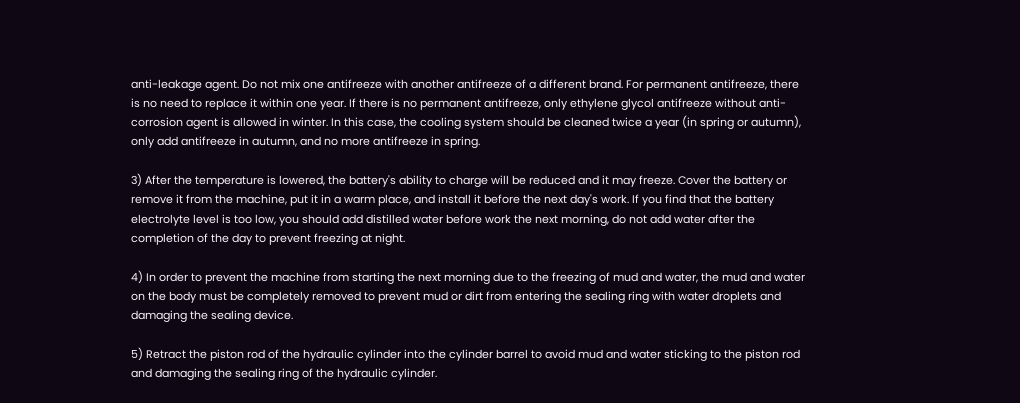anti-leakage agent. Do not mix one antifreeze with another antifreeze of a different brand. For permanent antifreeze, there is no need to replace it within one year. If there is no permanent antifreeze, only ethylene glycol antifreeze without anti-corrosion agent is allowed in winter. In this case, the cooling system should be cleaned twice a year (in spring or autumn), only add antifreeze in autumn, and no more antifreeze in spring.

3) After the temperature is lowered, the battery's ability to charge will be reduced and it may freeze. Cover the battery or remove it from the machine, put it in a warm place, and install it before the next day's work. If you find that the battery electrolyte level is too low, you should add distilled water before work the next morning, do not add water after the completion of the day to prevent freezing at night.

4) In order to prevent the machine from starting the next morning due to the freezing of mud and water, the mud and water on the body must be completely removed to prevent mud or dirt from entering the sealing ring with water droplets and damaging the sealing device.

5) Retract the piston rod of the hydraulic cylinder into the cylinder barrel to avoid mud and water sticking to the piston rod and damaging the sealing ring of the hydraulic cylinder.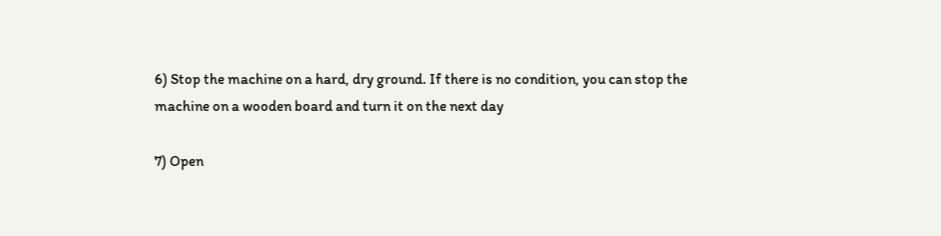6) Stop the machine on a hard, dry ground. If there is no condition, you can stop the machine on a wooden board and turn it on the next day

7) Open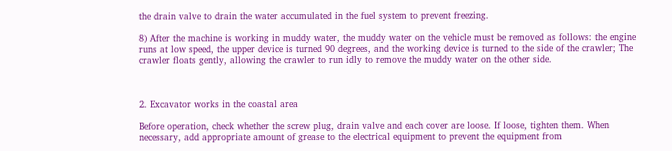the drain valve to drain the water accumulated in the fuel system to prevent freezing.

8) After the machine is working in muddy water, the muddy water on the vehicle must be removed as follows: the engine runs at low speed, the upper device is turned 90 degrees, and the working device is turned to the side of the crawler; The crawler floats gently, allowing the crawler to run idly to remove the muddy water on the other side.



2. Excavator works in the coastal area

Before operation, check whether the screw plug, drain valve and each cover are loose. If loose, tighten them. When necessary, add appropriate amount of grease to the electrical equipment to prevent the equipment from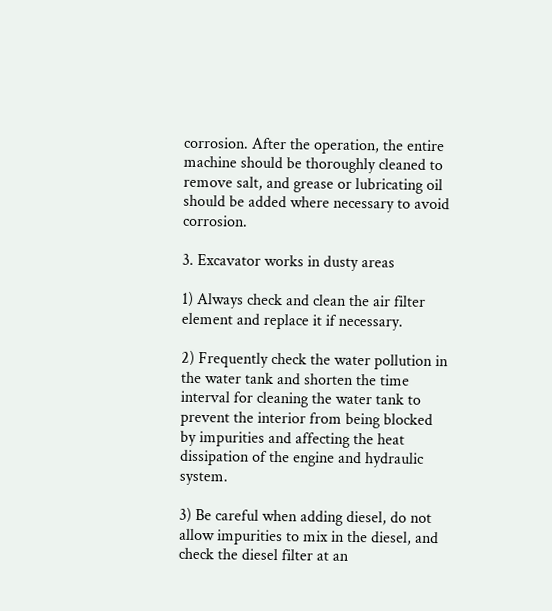corrosion. After the operation, the entire machine should be thoroughly cleaned to remove salt, and grease or lubricating oil should be added where necessary to avoid corrosion.

3. Excavator works in dusty areas

1) Always check and clean the air filter element and replace it if necessary.

2) Frequently check the water pollution in the water tank and shorten the time interval for cleaning the water tank to prevent the interior from being blocked by impurities and affecting the heat dissipation of the engine and hydraulic system.

3) Be careful when adding diesel, do not allow impurities to mix in the diesel, and check the diesel filter at an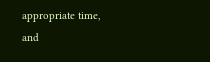appropriate time, and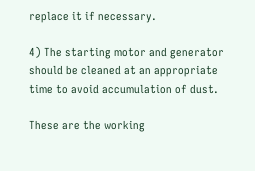replace it if necessary.

4) The starting motor and generator should be cleaned at an appropriate time to avoid accumulation of dust.

These are the working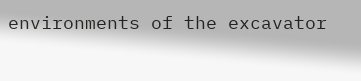environments of the excavator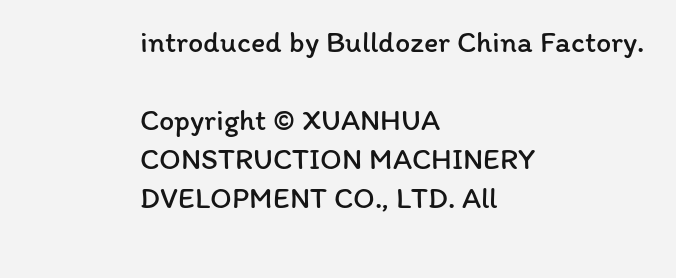introduced by Bulldozer China Factory.

Copyright © XUANHUA CONSTRUCTION MACHINERY DVELOPMENT CO., LTD. All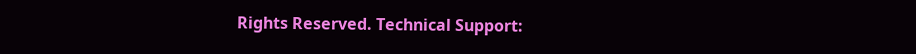Rights Reserved. Technical Support: